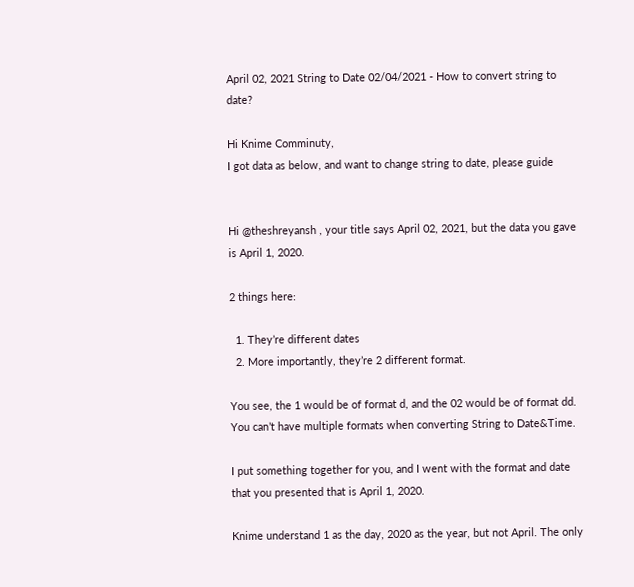April 02, 2021 String to Date 02/04/2021 - How to convert string to date?

Hi Knime Comminuty,
I got data as below, and want to change string to date, please guide


Hi @theshreyansh , your title says April 02, 2021, but the data you gave is April 1, 2020.

2 things here:

  1. They’re different dates
  2. More importantly, they’re 2 different format.

You see, the 1 would be of format d, and the 02 would be of format dd. You can’t have multiple formats when converting String to Date&Time.

I put something together for you, and I went with the format and date that you presented that is April 1, 2020.

Knime understand 1 as the day, 2020 as the year, but not April. The only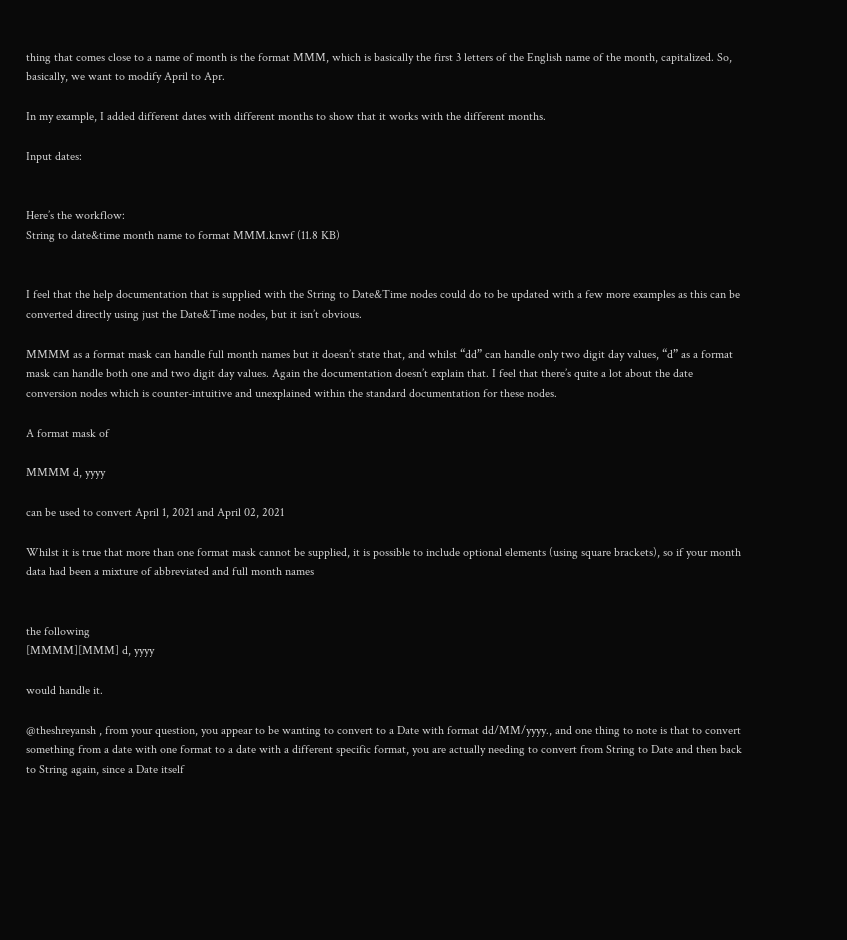thing that comes close to a name of month is the format MMM, which is basically the first 3 letters of the English name of the month, capitalized. So, basically, we want to modify April to Apr.

In my example, I added different dates with different months to show that it works with the different months.

Input dates:


Here’s the workflow:
String to date&time month name to format MMM.knwf (11.8 KB)


I feel that the help documentation that is supplied with the String to Date&Time nodes could do to be updated with a few more examples as this can be converted directly using just the Date&Time nodes, but it isn’t obvious.

MMMM as a format mask can handle full month names but it doesn’t state that, and whilst “dd” can handle only two digit day values, “d” as a format mask can handle both one and two digit day values. Again the documentation doesn’t explain that. I feel that there’s quite a lot about the date conversion nodes which is counter-intuitive and unexplained within the standard documentation for these nodes.

A format mask of

MMMM d, yyyy

can be used to convert April 1, 2021 and April 02, 2021

Whilst it is true that more than one format mask cannot be supplied, it is possible to include optional elements (using square brackets), so if your month data had been a mixture of abbreviated and full month names


the following
[MMMM][MMM] d, yyyy

would handle it.

@theshreyansh , from your question, you appear to be wanting to convert to a Date with format dd/MM/yyyy., and one thing to note is that to convert something from a date with one format to a date with a different specific format, you are actually needing to convert from String to Date and then back to String again, since a Date itself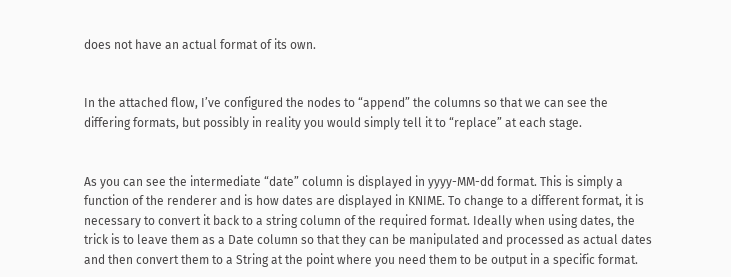does not have an actual format of its own.


In the attached flow, I’ve configured the nodes to “append” the columns so that we can see the differing formats, but possibly in reality you would simply tell it to “replace” at each stage.


As you can see the intermediate “date” column is displayed in yyyy-MM-dd format. This is simply a function of the renderer and is how dates are displayed in KNIME. To change to a different format, it is necessary to convert it back to a string column of the required format. Ideally when using dates, the trick is to leave them as a Date column so that they can be manipulated and processed as actual dates and then convert them to a String at the point where you need them to be output in a specific format.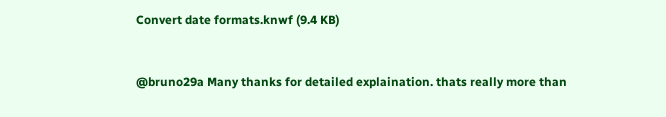Convert date formats.knwf (9.4 KB)


@bruno29a Many thanks for detailed explaination. thats really more than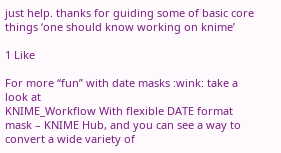just help. thanks for guiding some of basic core things ‘one should know working on knime’

1 Like

For more “fun” with date masks :wink: take a look at
KNIME_Workflow With flexible DATE format mask – KNIME Hub, and you can see a way to convert a wide variety of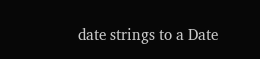date strings to a Date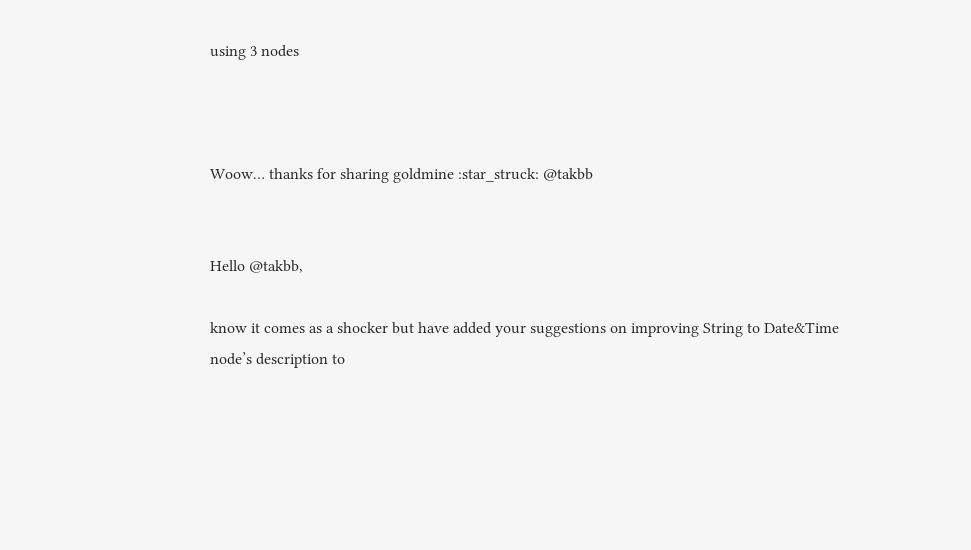using 3 nodes



Woow… thanks for sharing goldmine :star_struck: @takbb


Hello @takbb,

know it comes as a shocker but have added your suggestions on improving String to Date&Time node’s description to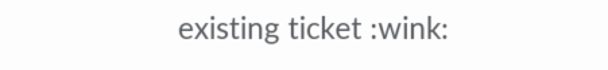existing ticket :wink: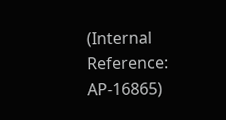(Internal Reference: AP-16865)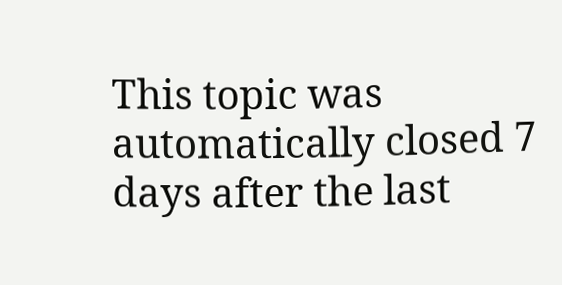This topic was automatically closed 7 days after the last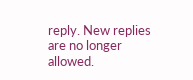reply. New replies are no longer allowed.